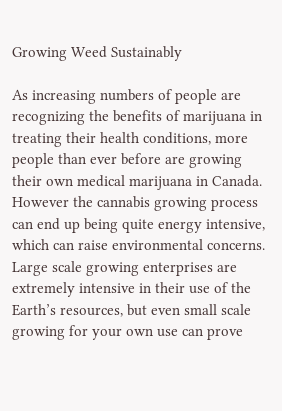Growing Weed Sustainably

As increasing numbers of people are recognizing the benefits of marijuana in treating their health conditions, more people than ever before are growing their own medical marijuana in Canada. However the cannabis growing process can end up being quite energy intensive, which can raise environmental concerns. Large scale growing enterprises are extremely intensive in their use of the Earth’s resources, but even small scale growing for your own use can prove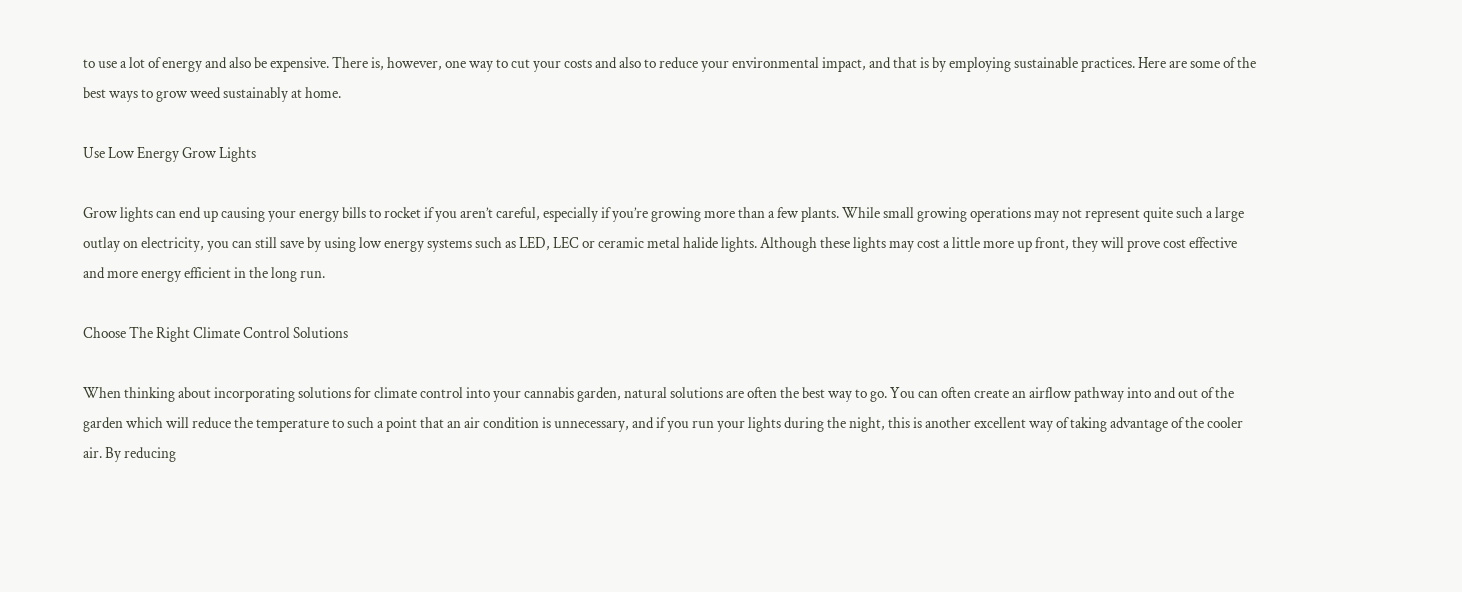to use a lot of energy and also be expensive. There is, however, one way to cut your costs and also to reduce your environmental impact, and that is by employing sustainable practices. Here are some of the best ways to grow weed sustainably at home.

Use Low Energy Grow Lights

Grow lights can end up causing your energy bills to rocket if you aren’t careful, especially if you’re growing more than a few plants. While small growing operations may not represent quite such a large outlay on electricity, you can still save by using low energy systems such as LED, LEC or ceramic metal halide lights. Although these lights may cost a little more up front, they will prove cost effective and more energy efficient in the long run.

Choose The Right Climate Control Solutions

When thinking about incorporating solutions for climate control into your cannabis garden, natural solutions are often the best way to go. You can often create an airflow pathway into and out of the garden which will reduce the temperature to such a point that an air condition is unnecessary, and if you run your lights during the night, this is another excellent way of taking advantage of the cooler air. By reducing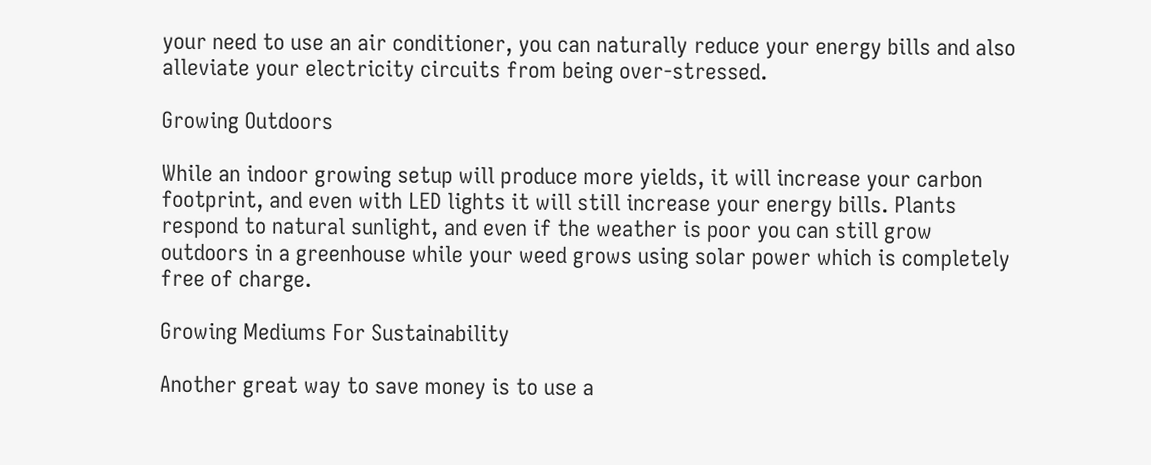your need to use an air conditioner, you can naturally reduce your energy bills and also alleviate your electricity circuits from being over-stressed.

Growing Outdoors

While an indoor growing setup will produce more yields, it will increase your carbon footprint, and even with LED lights it will still increase your energy bills. Plants respond to natural sunlight, and even if the weather is poor you can still grow outdoors in a greenhouse while your weed grows using solar power which is completely free of charge.

Growing Mediums For Sustainability

Another great way to save money is to use a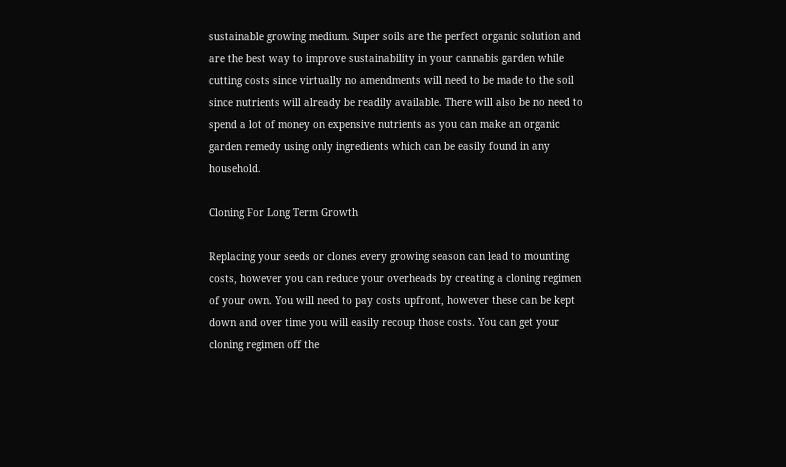sustainable growing medium. Super soils are the perfect organic solution and are the best way to improve sustainability in your cannabis garden while cutting costs since virtually no amendments will need to be made to the soil since nutrients will already be readily available. There will also be no need to spend a lot of money on expensive nutrients as you can make an organic garden remedy using only ingredients which can be easily found in any household.

Cloning For Long Term Growth

Replacing your seeds or clones every growing season can lead to mounting costs, however you can reduce your overheads by creating a cloning regimen of your own. You will need to pay costs upfront, however these can be kept down and over time you will easily recoup those costs. You can get your cloning regimen off the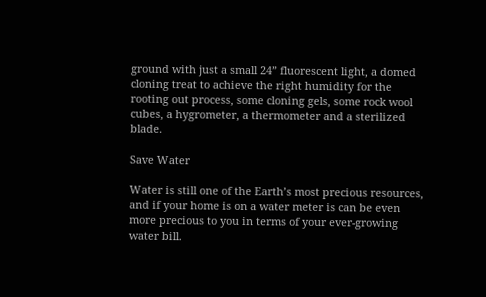ground with just a small 24” fluorescent light, a domed cloning treat to achieve the right humidity for the rooting out process, some cloning gels, some rock wool cubes, a hygrometer, a thermometer and a sterilized blade.

Save Water

Water is still one of the Earth’s most precious resources, and if your home is on a water meter is can be even more precious to you in terms of your ever-growing water bill.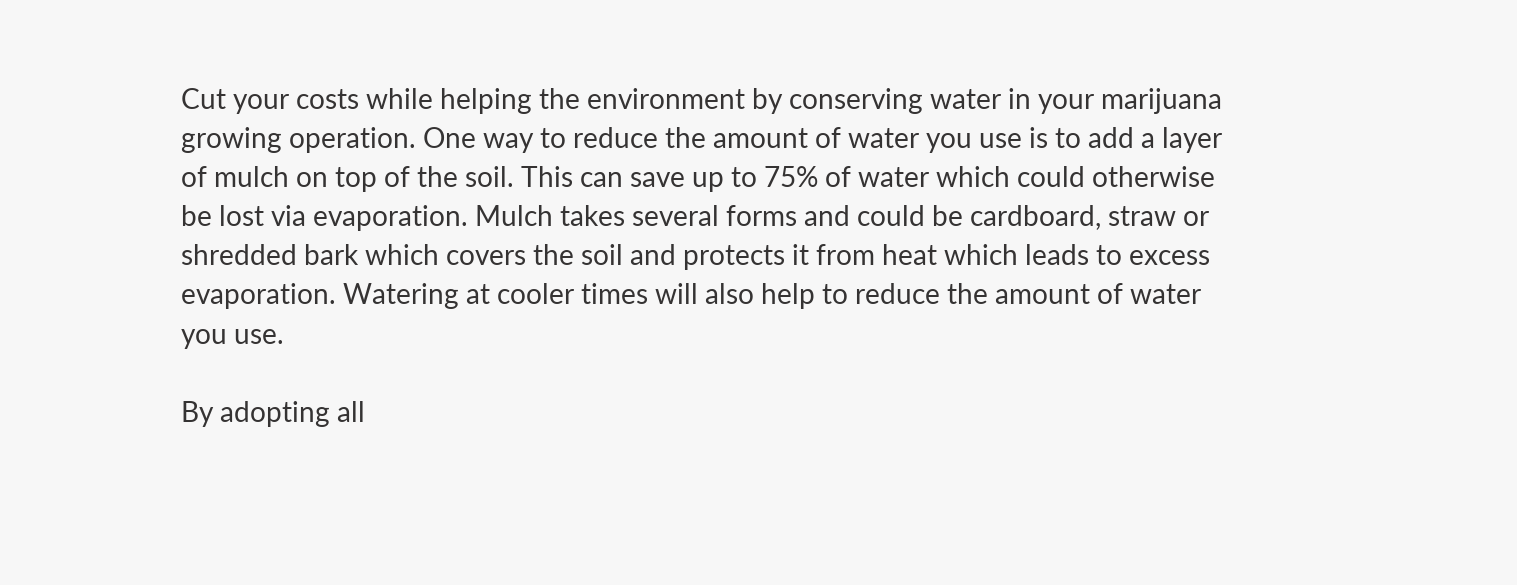Cut your costs while helping the environment by conserving water in your marijuana growing operation. One way to reduce the amount of water you use is to add a layer of mulch on top of the soil. This can save up to 75% of water which could otherwise be lost via evaporation. Mulch takes several forms and could be cardboard, straw or shredded bark which covers the soil and protects it from heat which leads to excess evaporation. Watering at cooler times will also help to reduce the amount of water you use.

By adopting all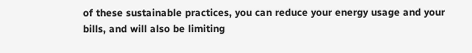of these sustainable practices, you can reduce your energy usage and your bills, and will also be limiting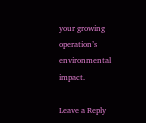your growing operation’s environmental impact.

Leave a Reply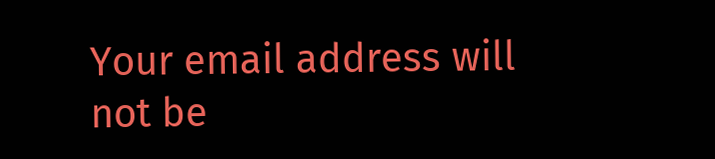Your email address will not be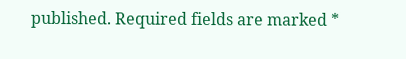published. Required fields are marked *